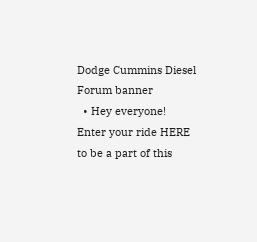Dodge Cummins Diesel Forum banner
  • Hey everyone! Enter your ride HERE to be a part of this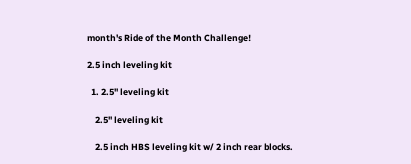month's Ride of the Month Challenge!

2.5 inch leveling kit

  1. 2.5" leveling kit

    2.5" leveling kit

    2.5 inch HBS leveling kit w/ 2 inch rear blocks.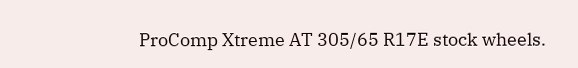ProComp Xtreme AT 305/65 R17E stock wheels.